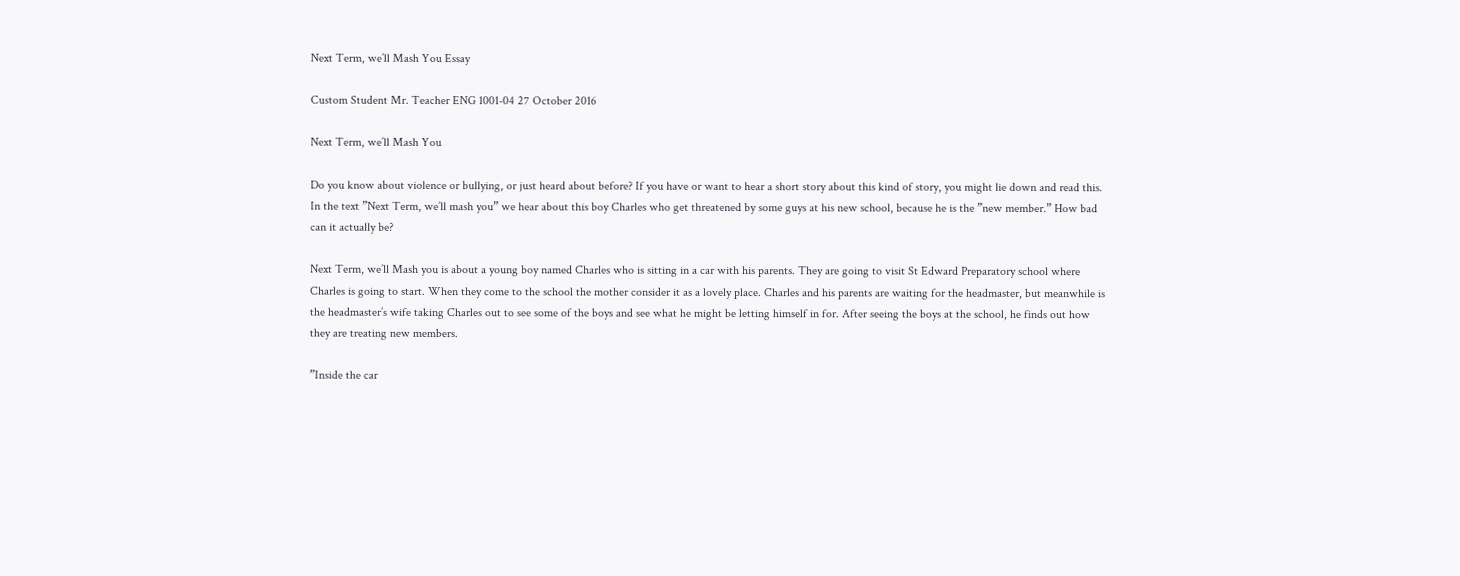Next Term, we’ll Mash You Essay

Custom Student Mr. Teacher ENG 1001-04 27 October 2016

Next Term, we’ll Mash You

Do you know about violence or bullying, or just heard about before? If you have or want to hear a short story about this kind of story, you might lie down and read this. In the text ”Next Term, we’ll mash you” we hear about this boy Charles who get threatened by some guys at his new school, because he is the ”new member.” How bad can it actually be?

Next Term, we’ll Mash you is about a young boy named Charles who is sitting in a car with his parents. They are going to visit St Edward Preparatory school where Charles is going to start. When they come to the school the mother consider it as a lovely place. Charles and his parents are waiting for the headmaster, but meanwhile is the headmaster’s wife taking Charles out to see some of the boys and see what he might be letting himself in for. After seeing the boys at the school, he finds out how they are treating new members.

”Inside the car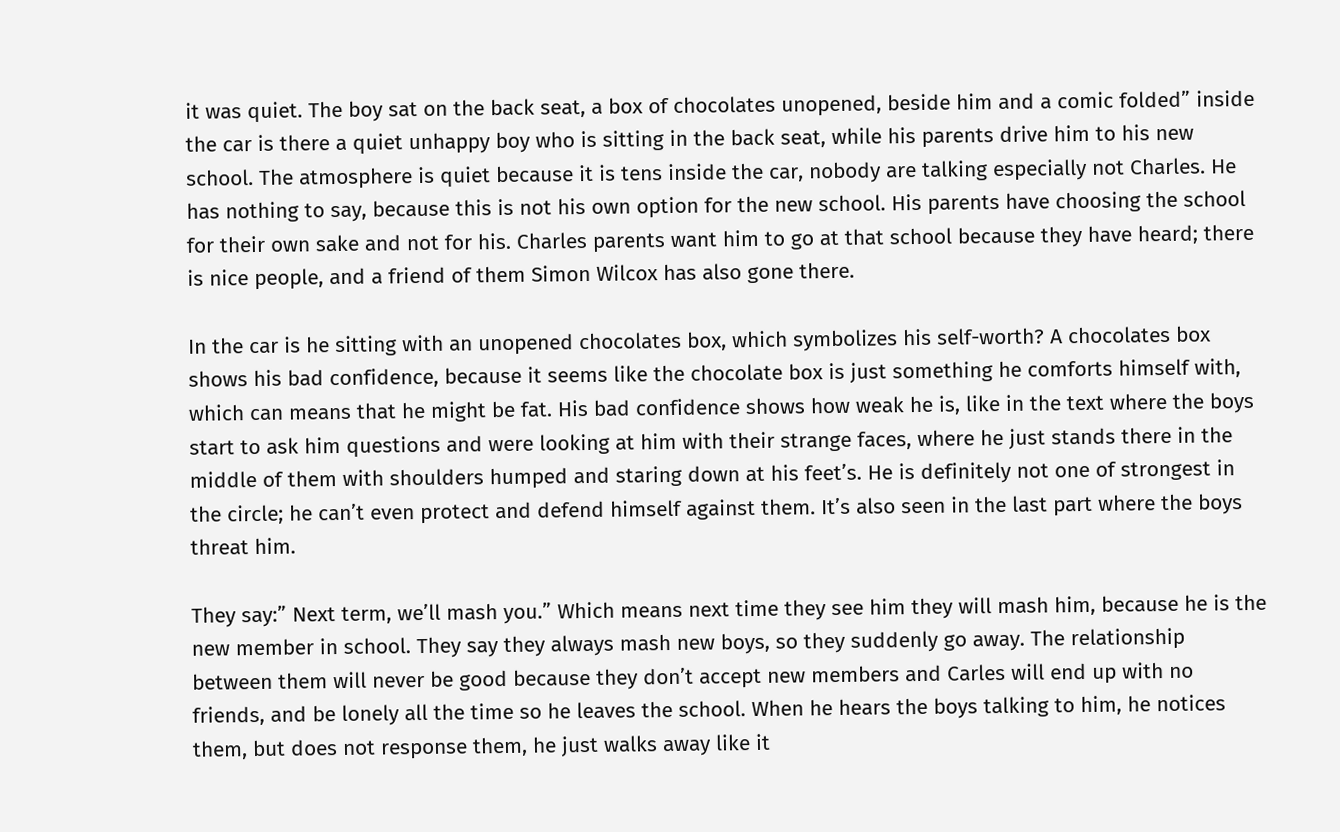it was quiet. The boy sat on the back seat, a box of chocolates unopened, beside him and a comic folded” inside the car is there a quiet unhappy boy who is sitting in the back seat, while his parents drive him to his new school. The atmosphere is quiet because it is tens inside the car, nobody are talking especially not Charles. He has nothing to say, because this is not his own option for the new school. His parents have choosing the school for their own sake and not for his. Charles parents want him to go at that school because they have heard; there is nice people, and a friend of them Simon Wilcox has also gone there.

In the car is he sitting with an unopened chocolates box, which symbolizes his self-worth? A chocolates box shows his bad confidence, because it seems like the chocolate box is just something he comforts himself with, which can means that he might be fat. His bad confidence shows how weak he is, like in the text where the boys start to ask him questions and were looking at him with their strange faces, where he just stands there in the middle of them with shoulders humped and staring down at his feet’s. He is definitely not one of strongest in the circle; he can’t even protect and defend himself against them. It’s also seen in the last part where the boys threat him.

They say:” Next term, we’ll mash you.” Which means next time they see him they will mash him, because he is the new member in school. They say they always mash new boys, so they suddenly go away. The relationship between them will never be good because they don’t accept new members and Carles will end up with no friends, and be lonely all the time so he leaves the school. When he hears the boys talking to him, he notices them, but does not response them, he just walks away like it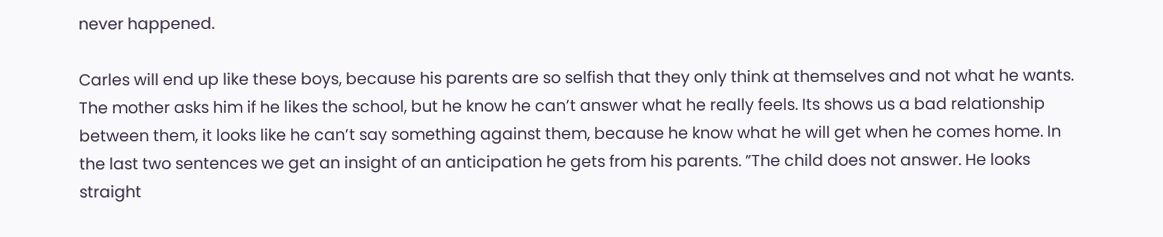never happened.

Carles will end up like these boys, because his parents are so selfish that they only think at themselves and not what he wants. The mother asks him if he likes the school, but he know he can’t answer what he really feels. Its shows us a bad relationship between them, it looks like he can’t say something against them, because he know what he will get when he comes home. In the last two sentences we get an insight of an anticipation he gets from his parents. ”The child does not answer. He looks straight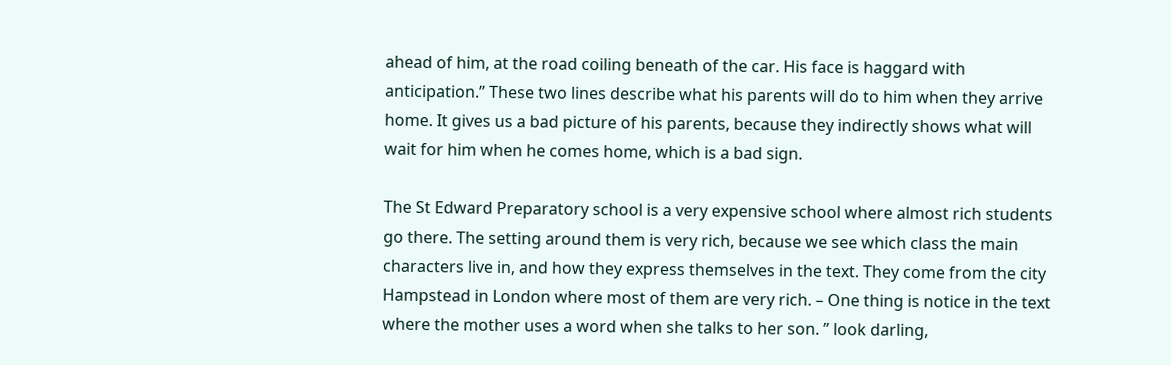ahead of him, at the road coiling beneath of the car. His face is haggard with anticipation.” These two lines describe what his parents will do to him when they arrive home. It gives us a bad picture of his parents, because they indirectly shows what will wait for him when he comes home, which is a bad sign.

The St Edward Preparatory school is a very expensive school where almost rich students go there. The setting around them is very rich, because we see which class the main characters live in, and how they express themselves in the text. They come from the city Hampstead in London where most of them are very rich. – One thing is notice in the text where the mother uses a word when she talks to her son. ” look darling,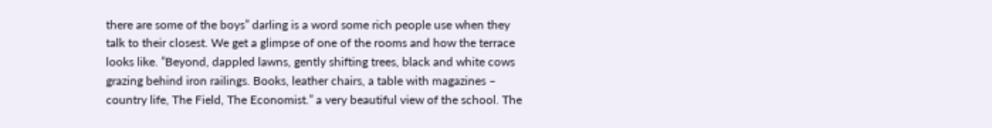there are some of the boys” darling is a word some rich people use when they talk to their closest. We get a glimpse of one of the rooms and how the terrace looks like. ”Beyond, dappled lawns, gently shifting trees, black and white cows grazing behind iron railings. Books, leather chairs, a table with magazines – country life, The Field, The Economist.” a very beautiful view of the school. The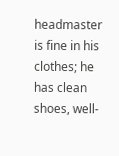headmaster is fine in his clothes; he has clean shoes, well-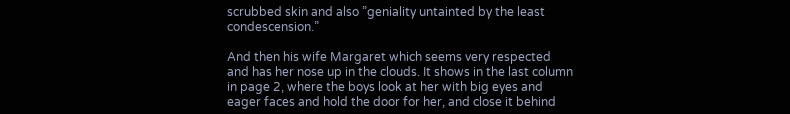scrubbed skin and also ”geniality untainted by the least condescension.”

And then his wife Margaret which seems very respected and has her nose up in the clouds. It shows in the last column in page 2, where the boys look at her with big eyes and eager faces and hold the door for her, and close it behind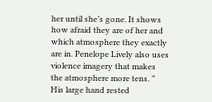her until she’s gone. It shows how afraid they are of her and which atmosphere they exactly are in. Penelope Lively also uses violence imagery that makes the atmosphere more tens. ” His large hand rested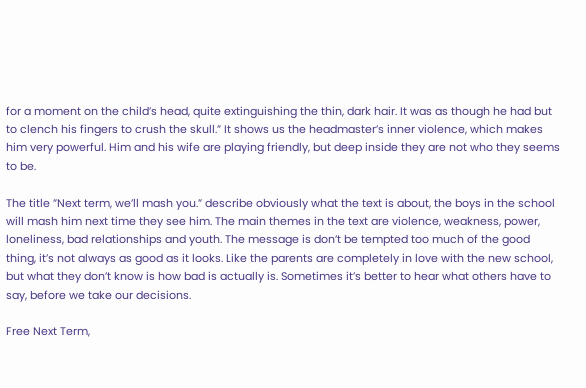for a moment on the child’s head, quite extinguishing the thin, dark hair. It was as though he had but to clench his fingers to crush the skull.” It shows us the headmaster’s inner violence, which makes him very powerful. Him and his wife are playing friendly, but deep inside they are not who they seems to be.

The title ”Next term, we’ll mash you.” describe obviously what the text is about, the boys in the school will mash him next time they see him. The main themes in the text are violence, weakness, power, loneliness, bad relationships and youth. The message is don’t be tempted too much of the good thing, it’s not always as good as it looks. Like the parents are completely in love with the new school, but what they don’t know is how bad is actually is. Sometimes it’s better to hear what others have to say, before we take our decisions.

Free Next Term,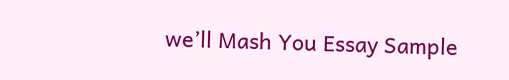we’ll Mash You Essay Sample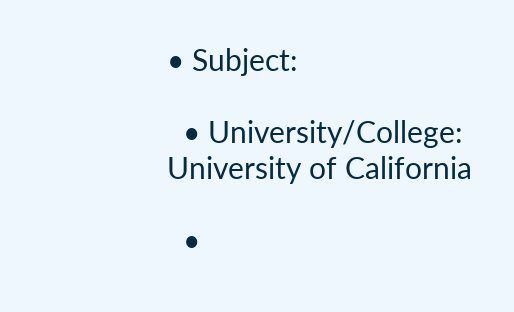• Subject:

  • University/College: University of California

  •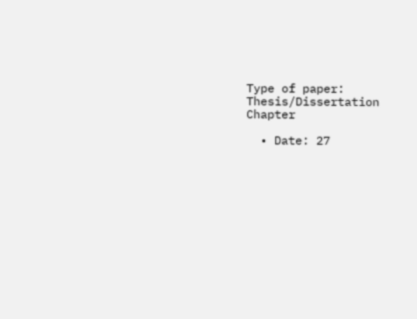Type of paper: Thesis/Dissertation Chapter

  • Date: 27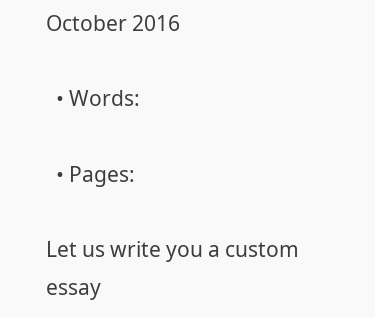October 2016

  • Words:

  • Pages:

Let us write you a custom essay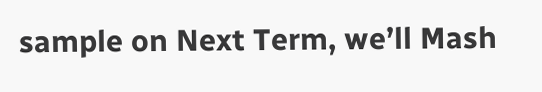sample on Next Term, we’ll Mash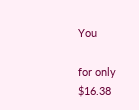You

for only $16.38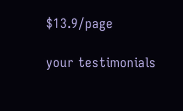$13.9/page

your testimonials